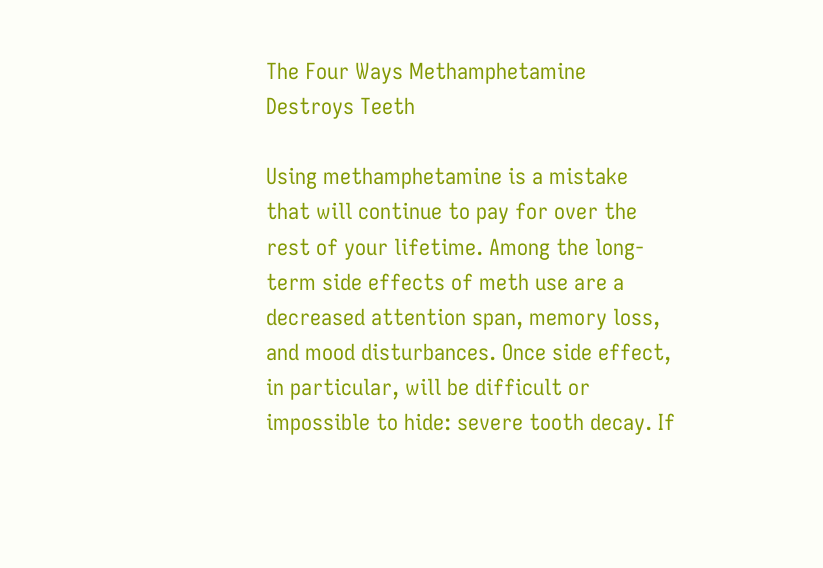The Four Ways Methamphetamine Destroys Teeth

Using methamphetamine is a mistake that will continue to pay for over the rest of your lifetime. Among the long-term side effects of meth use are a decreased attention span, memory loss, and mood disturbances. Once side effect, in particular, will be difficult or impossible to hide: severe tooth decay. If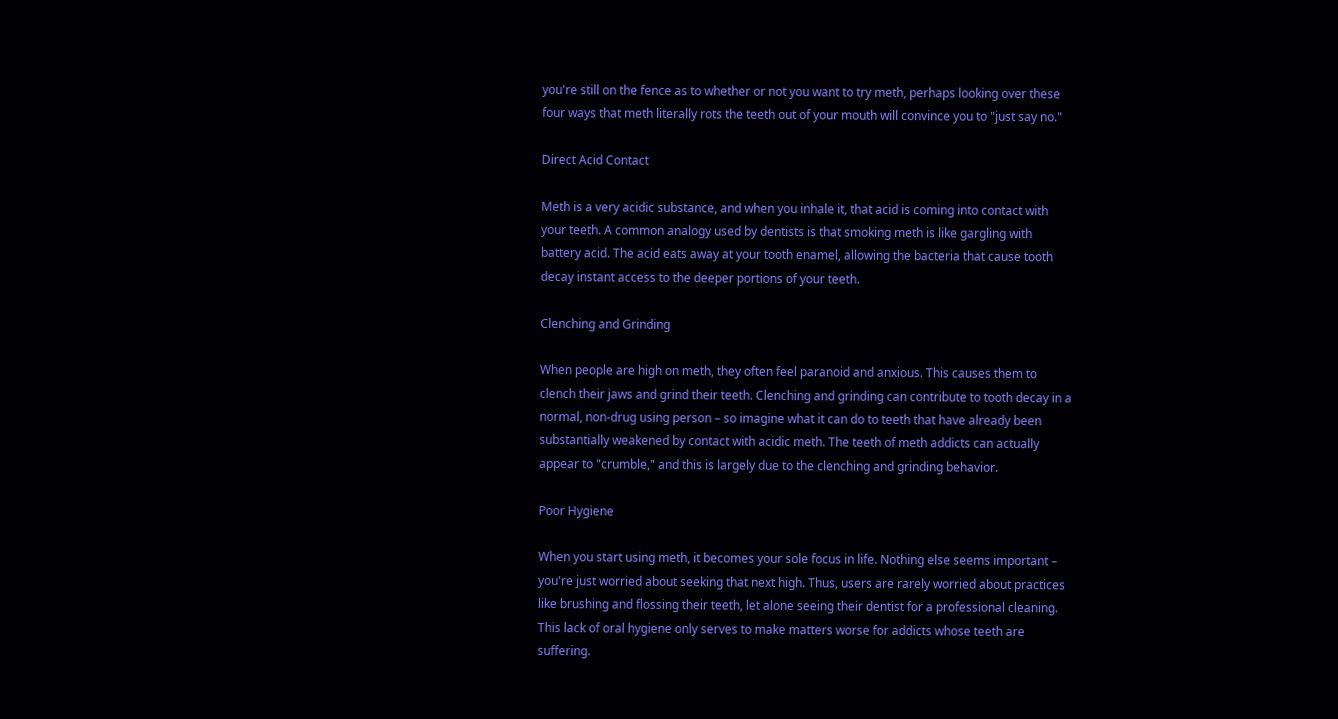you're still on the fence as to whether or not you want to try meth, perhaps looking over these four ways that meth literally rots the teeth out of your mouth will convince you to "just say no."

Direct Acid Contact

Meth is a very acidic substance, and when you inhale it, that acid is coming into contact with your teeth. A common analogy used by dentists is that smoking meth is like gargling with battery acid. The acid eats away at your tooth enamel, allowing the bacteria that cause tooth decay instant access to the deeper portions of your teeth.

Clenching and Grinding

When people are high on meth, they often feel paranoid and anxious. This causes them to clench their jaws and grind their teeth. Clenching and grinding can contribute to tooth decay in a normal, non-drug using person – so imagine what it can do to teeth that have already been substantially weakened by contact with acidic meth. The teeth of meth addicts can actually appear to "crumble," and this is largely due to the clenching and grinding behavior.

Poor Hygiene

When you start using meth, it becomes your sole focus in life. Nothing else seems important – you're just worried about seeking that next high. Thus, users are rarely worried about practices like brushing and flossing their teeth, let alone seeing their dentist for a professional cleaning. This lack of oral hygiene only serves to make matters worse for addicts whose teeth are suffering.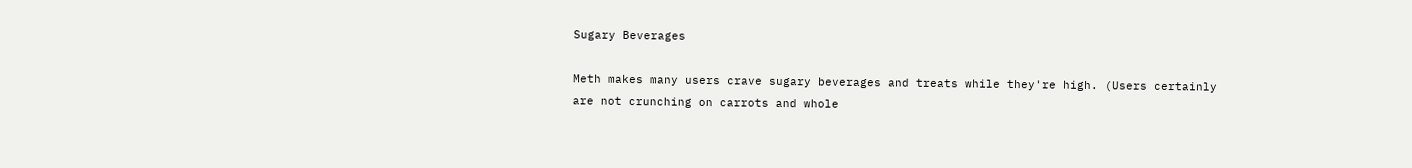Sugary Beverages

Meth makes many users crave sugary beverages and treats while they're high. (Users certainly are not crunching on carrots and whole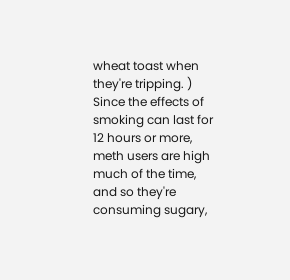wheat toast when they're tripping. ) Since the effects of smoking can last for 12 hours or more, meth users are high much of the time, and so they're consuming sugary,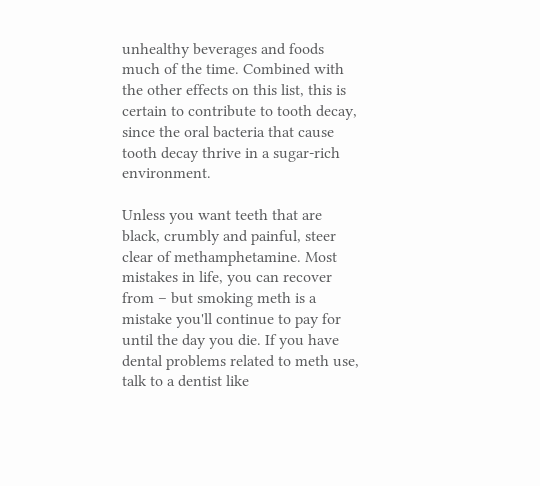unhealthy beverages and foods much of the time. Combined with the other effects on this list, this is certain to contribute to tooth decay, since the oral bacteria that cause tooth decay thrive in a sugar-rich environment.

Unless you want teeth that are black, crumbly and painful, steer clear of methamphetamine. Most mistakes in life, you can recover from – but smoking meth is a mistake you'll continue to pay for until the day you die. If you have dental problems related to meth use, talk to a dentist like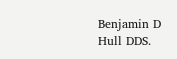Benjamin D Hull DDS.